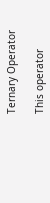Ternary Operator

This operator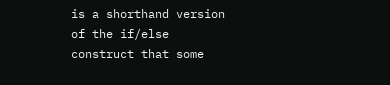is a shorthand version of the if/else construct that some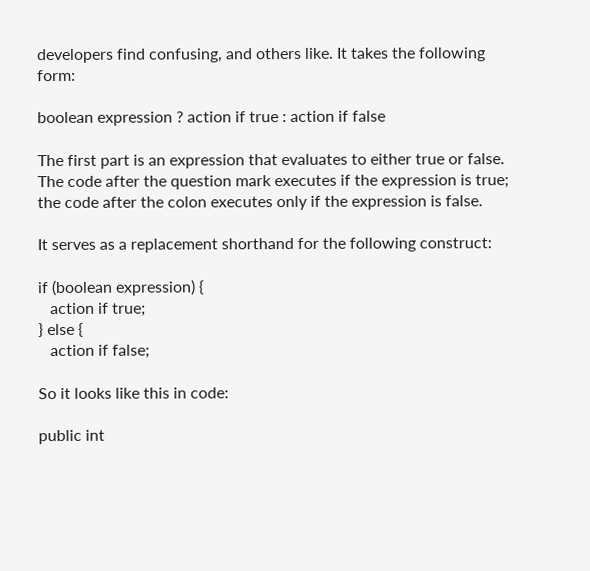developers find confusing, and others like. It takes the following form:

boolean expression ? action if true : action if false

The first part is an expression that evaluates to either true or false. The code after the question mark executes if the expression is true; the code after the colon executes only if the expression is false.

It serves as a replacement shorthand for the following construct:

if (boolean expression) {
   action if true;
} else {
   action if false;

So it looks like this in code:

public int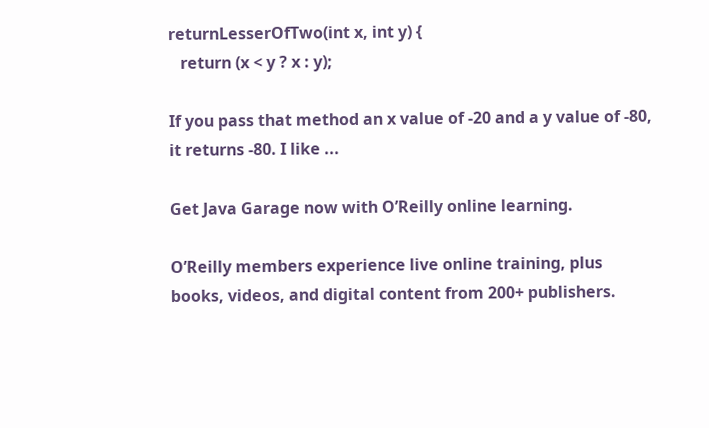returnLesserOfTwo(int x, int y) {
   return (x < y ? x : y);

If you pass that method an x value of -20 and a y value of -80, it returns -80. I like ...

Get Java Garage now with O’Reilly online learning.

O’Reilly members experience live online training, plus books, videos, and digital content from 200+ publishers.